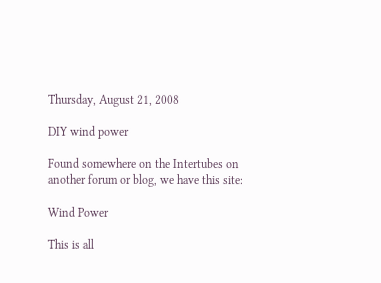Thursday, August 21, 2008

DIY wind power

Found somewhere on the Intertubes on another forum or blog, we have this site:

Wind Power

This is all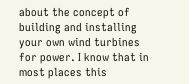about the concept of building and installing your own wind turbines for power. I know that in most places this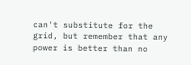can't substitute for the grid, but remember that any power is better than no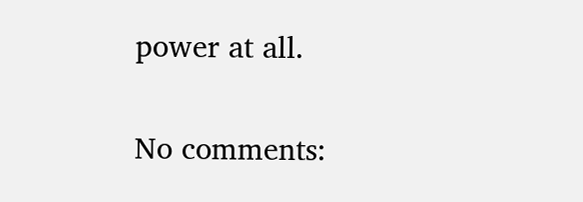power at all.

No comments: